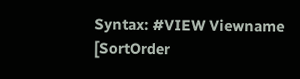Syntax: #VIEW Viewname [SortOrder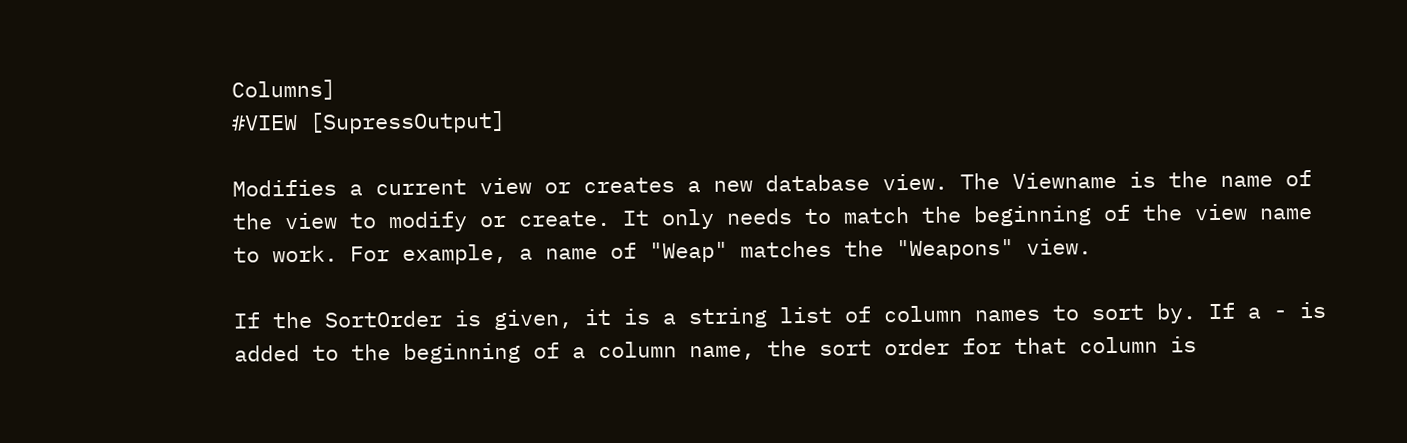Columns]
#VIEW [SupressOutput]

Modifies a current view or creates a new database view. The Viewname is the name of the view to modify or create. It only needs to match the beginning of the view name to work. For example, a name of "Weap" matches the "Weapons" view.

If the SortOrder is given, it is a string list of column names to sort by. If a - is added to the beginning of a column name, the sort order for that column is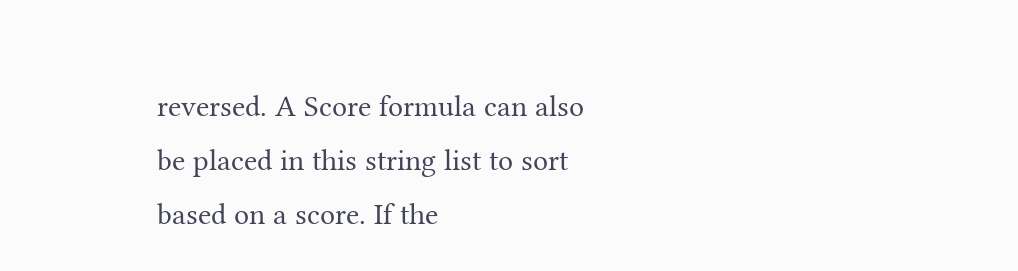reversed. A Score formula can also be placed in this string list to sort based on a score. If the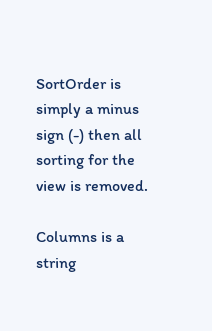SortOrder is simply a minus sign (-) then all sorting for the view is removed.

Columns is a string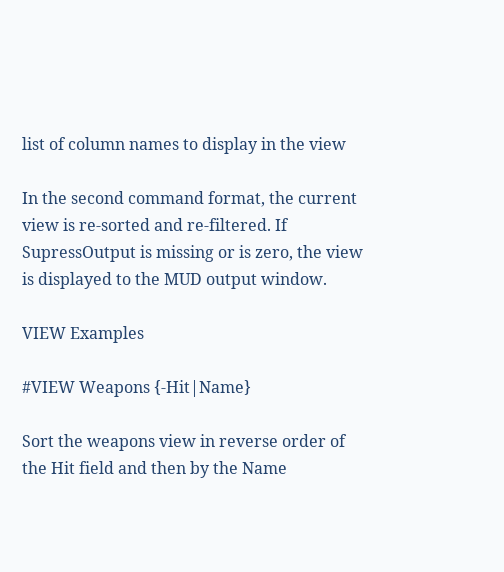list of column names to display in the view

In the second command format, the current view is re-sorted and re-filtered. If SupressOutput is missing or is zero, the view is displayed to the MUD output window.

VIEW Examples

#VIEW Weapons {-Hit|Name}

Sort the weapons view in reverse order of the Hit field and then by the Name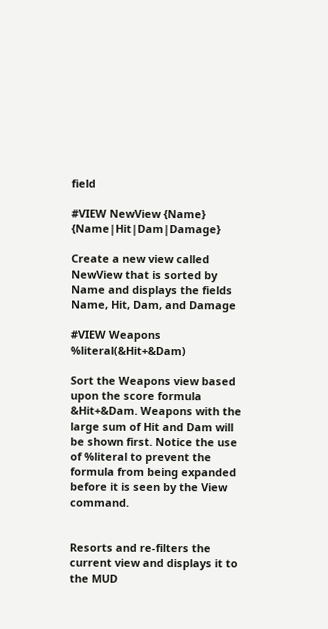field

#VIEW NewView {Name} {Name|Hit|Dam|Damage}

Create a new view called NewView that is sorted by Name and displays the fields Name, Hit, Dam, and Damage

#VIEW Weapons %literal(&Hit+&Dam)

Sort the Weapons view based upon the score formula &Hit+&Dam. Weapons with the large sum of Hit and Dam will be shown first. Notice the use of %literal to prevent the formula from being expanded before it is seen by the View command.


Resorts and re-filters the current view and displays it to the MUD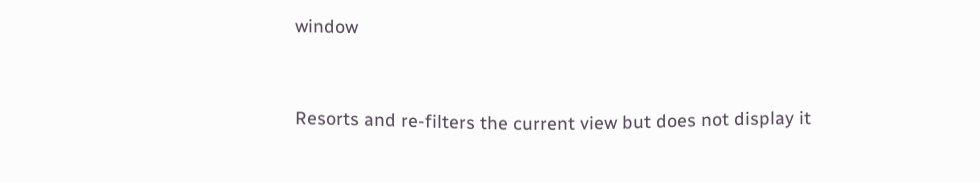window


Resorts and re-filters the current view but does not display it